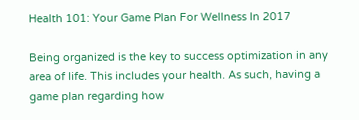Health 101: Your Game Plan For Wellness In 2017

Being organized is the key to success optimization in any area of life. This includes your health. As such, having a game plan regarding how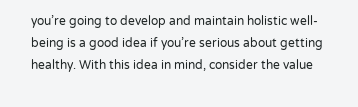you’re going to develop and maintain holistic well-being is a good idea if you’re serious about getting healthy. With this idea in mind, consider the value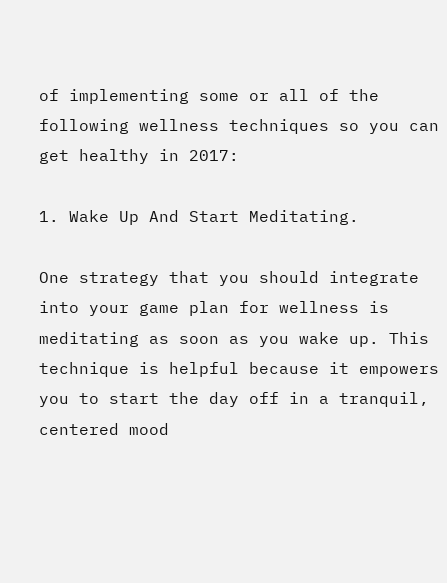of implementing some or all of the following wellness techniques so you can get healthy in 2017:

1. Wake Up And Start Meditating.

One strategy that you should integrate into your game plan for wellness is meditating as soon as you wake up. This technique is helpful because it empowers you to start the day off in a tranquil, centered mood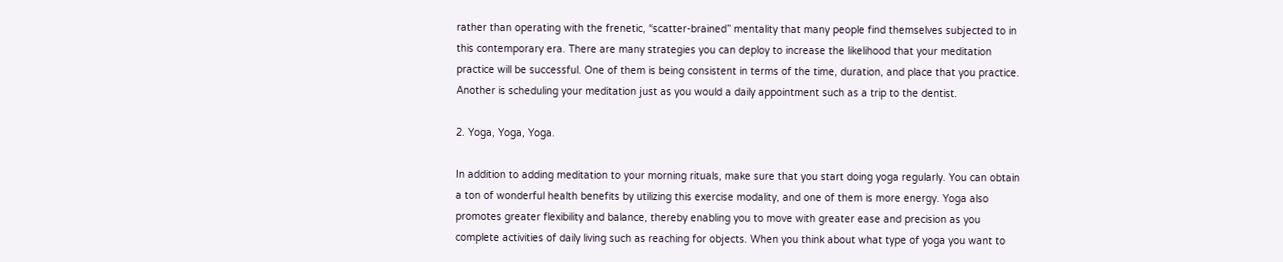rather than operating with the frenetic, “scatter-brained” mentality that many people find themselves subjected to in this contemporary era. There are many strategies you can deploy to increase the likelihood that your meditation practice will be successful. One of them is being consistent in terms of the time, duration, and place that you practice. Another is scheduling your meditation just as you would a daily appointment such as a trip to the dentist.

2. Yoga, Yoga, Yoga.

In addition to adding meditation to your morning rituals, make sure that you start doing yoga regularly. You can obtain a ton of wonderful health benefits by utilizing this exercise modality, and one of them is more energy. Yoga also promotes greater flexibility and balance, thereby enabling you to move with greater ease and precision as you complete activities of daily living such as reaching for objects. When you think about what type of yoga you want to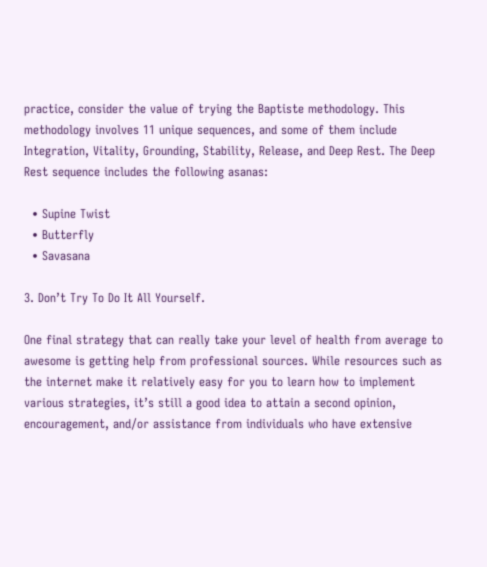practice, consider the value of trying the Baptiste methodology. This methodology involves 11 unique sequences, and some of them include Integration, Vitality, Grounding, Stability, Release, and Deep Rest. The Deep Rest sequence includes the following asanas:

  • Supine Twist
  • Butterfly
  • Savasana

3. Don’t Try To Do It All Yourself.

One final strategy that can really take your level of health from average to awesome is getting help from professional sources. While resources such as the internet make it relatively easy for you to learn how to implement various strategies, it’s still a good idea to attain a second opinion, encouragement, and/or assistance from individuals who have extensive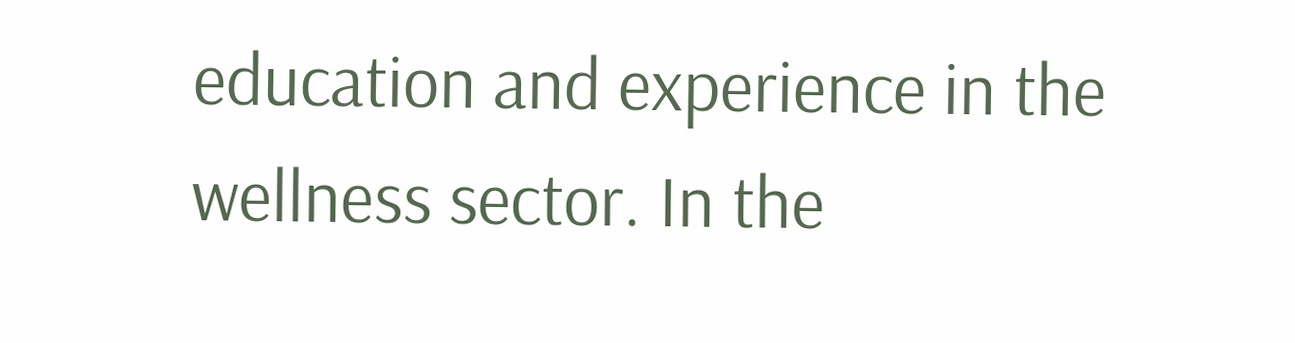education and experience in the wellness sector. In the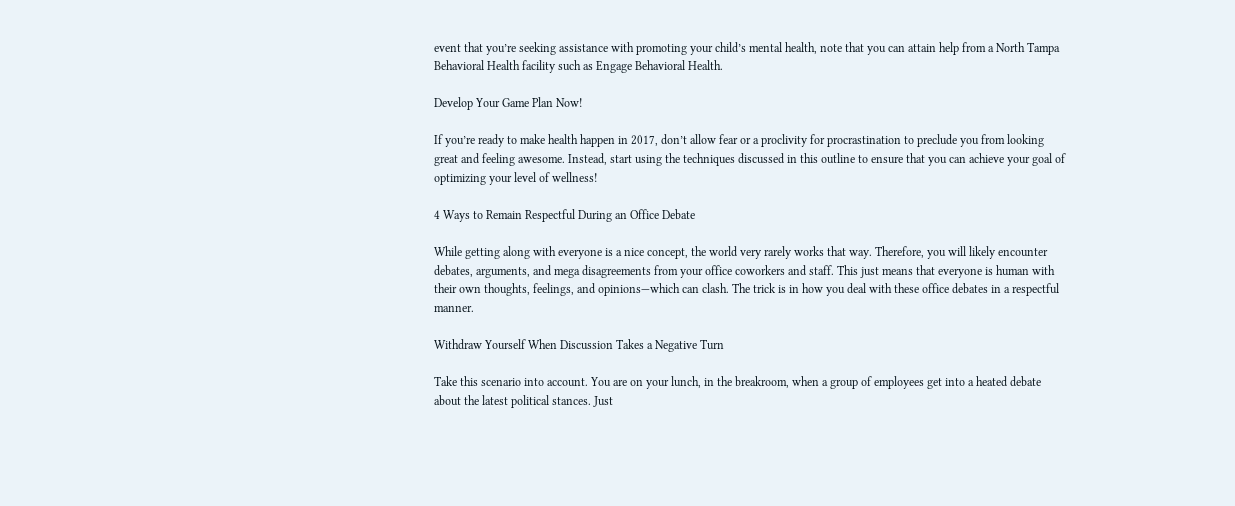event that you’re seeking assistance with promoting your child’s mental health, note that you can attain help from a North Tampa Behavioral Health facility such as Engage Behavioral Health.

Develop Your Game Plan Now!

If you’re ready to make health happen in 2017, don’t allow fear or a proclivity for procrastination to preclude you from looking great and feeling awesome. Instead, start using the techniques discussed in this outline to ensure that you can achieve your goal of optimizing your level of wellness!

4 Ways to Remain Respectful During an Office Debate

While getting along with everyone is a nice concept, the world very rarely works that way. Therefore, you will likely encounter debates, arguments, and mega disagreements from your office coworkers and staff. This just means that everyone is human with their own thoughts, feelings, and opinions—which can clash. The trick is in how you deal with these office debates in a respectful manner.

Withdraw Yourself When Discussion Takes a Negative Turn

Take this scenario into account. You are on your lunch, in the breakroom, when a group of employees get into a heated debate about the latest political stances. Just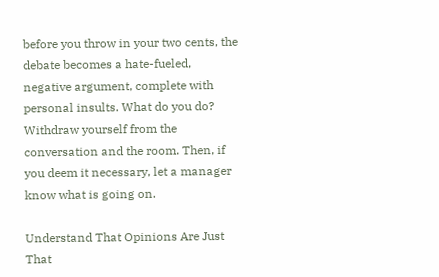before you throw in your two cents, the debate becomes a hate-fueled, negative argument, complete with personal insults. What do you do? Withdraw yourself from the conversation and the room. Then, if you deem it necessary, let a manager know what is going on.

Understand That Opinions Are Just That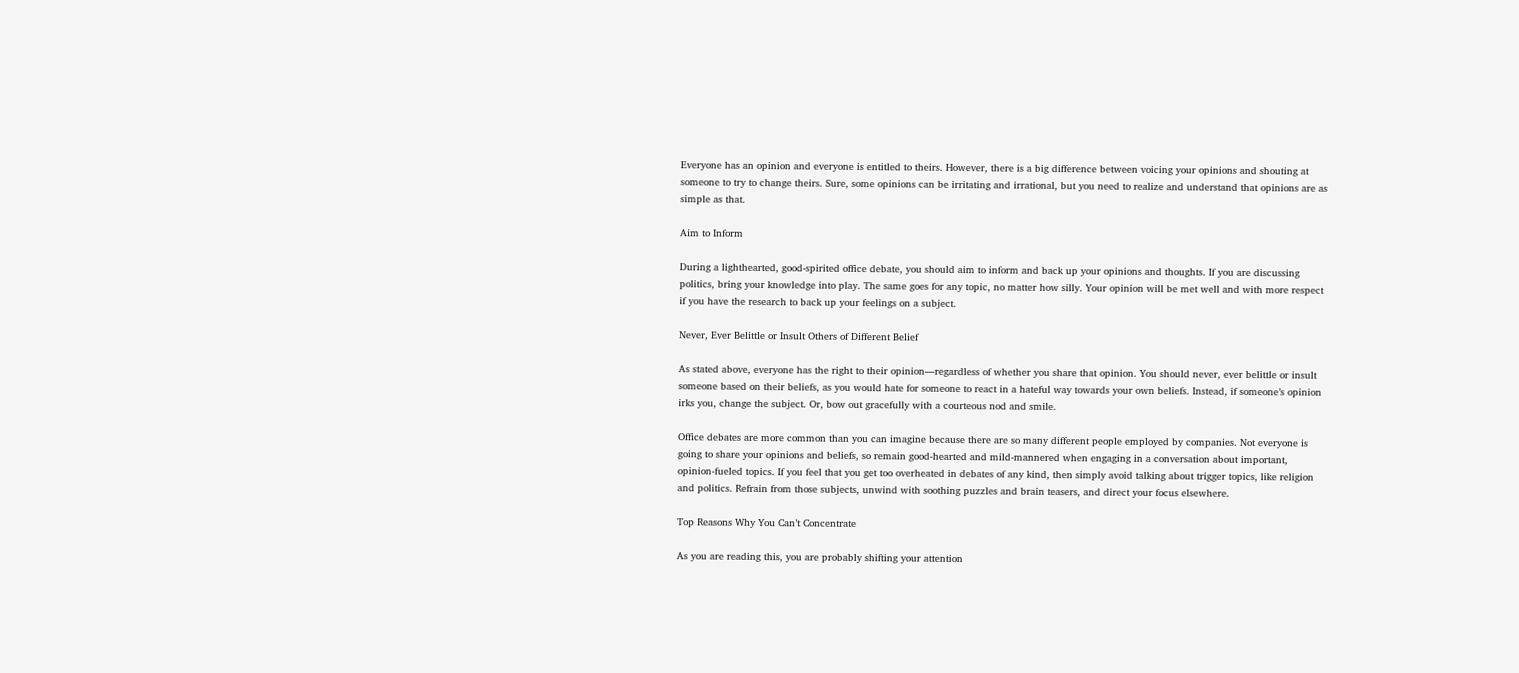Everyone has an opinion and everyone is entitled to theirs. However, there is a big difference between voicing your opinions and shouting at someone to try to change theirs. Sure, some opinions can be irritating and irrational, but you need to realize and understand that opinions are as simple as that.

Aim to Inform

During a lighthearted, good-spirited office debate, you should aim to inform and back up your opinions and thoughts. If you are discussing politics, bring your knowledge into play. The same goes for any topic, no matter how silly. Your opinion will be met well and with more respect if you have the research to back up your feelings on a subject.

Never, Ever Belittle or Insult Others of Different Belief

As stated above, everyone has the right to their opinion—regardless of whether you share that opinion. You should never, ever belittle or insult someone based on their beliefs, as you would hate for someone to react in a hateful way towards your own beliefs. Instead, if someone’s opinion irks you, change the subject. Or, bow out gracefully with a courteous nod and smile.

Office debates are more common than you can imagine because there are so many different people employed by companies. Not everyone is going to share your opinions and beliefs, so remain good-hearted and mild-mannered when engaging in a conversation about important, opinion-fueled topics. If you feel that you get too overheated in debates of any kind, then simply avoid talking about trigger topics, like religion and politics. Refrain from those subjects, unwind with soothing puzzles and brain teasers, and direct your focus elsewhere.

Top Reasons Why You Can’t Concentrate

As you are reading this, you are probably shifting your attention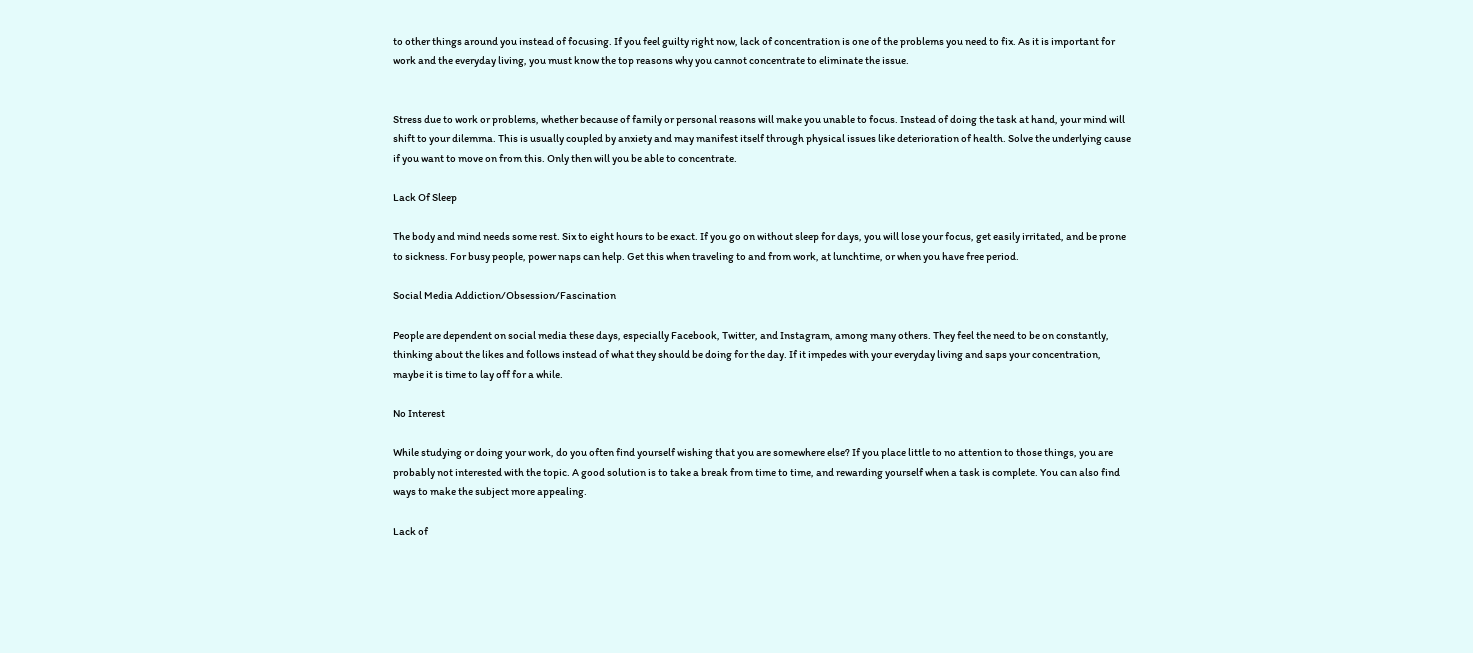to other things around you instead of focusing. If you feel guilty right now, lack of concentration is one of the problems you need to fix. As it is important for work and the everyday living, you must know the top reasons why you cannot concentrate to eliminate the issue.


Stress due to work or problems, whether because of family or personal reasons will make you unable to focus. Instead of doing the task at hand, your mind will shift to your dilemma. This is usually coupled by anxiety and may manifest itself through physical issues like deterioration of health. Solve the underlying cause if you want to move on from this. Only then will you be able to concentrate.

Lack Of Sleep

The body and mind needs some rest. Six to eight hours to be exact. If you go on without sleep for days, you will lose your focus, get easily irritated, and be prone to sickness. For busy people, power naps can help. Get this when traveling to and from work, at lunchtime, or when you have free period.

Social Media Addiction/Obsession/Fascination

People are dependent on social media these days, especially Facebook, Twitter, and Instagram, among many others. They feel the need to be on constantly, thinking about the likes and follows instead of what they should be doing for the day. If it impedes with your everyday living and saps your concentration, maybe it is time to lay off for a while.

No Interest

While studying or doing your work, do you often find yourself wishing that you are somewhere else? If you place little to no attention to those things, you are probably not interested with the topic. A good solution is to take a break from time to time, and rewarding yourself when a task is complete. You can also find ways to make the subject more appealing.

Lack of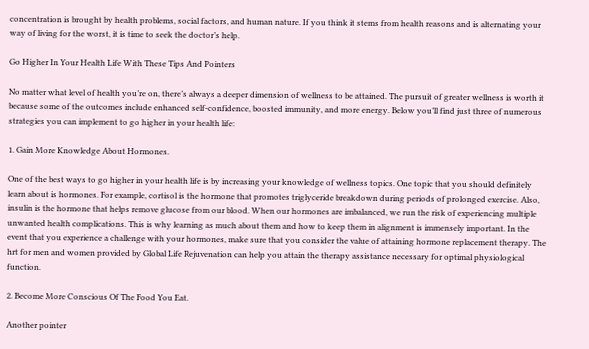concentration is brought by health problems, social factors, and human nature. If you think it stems from health reasons and is alternating your way of living for the worst, it is time to seek the doctor’s help.

Go Higher In Your Health Life With These Tips And Pointers

No matter what level of health you’re on, there’s always a deeper dimension of wellness to be attained. The pursuit of greater wellness is worth it because some of the outcomes include enhanced self-confidence, boosted immunity, and more energy. Below you’ll find just three of numerous strategies you can implement to go higher in your health life:

1. Gain More Knowledge About Hormones.

One of the best ways to go higher in your health life is by increasing your knowledge of wellness topics. One topic that you should definitely learn about is hormones. For example, cortisol is the hormone that promotes triglyceride breakdown during periods of prolonged exercise. Also, insulin is the hormone that helps remove glucose from our blood. When our hormones are imbalanced, we run the risk of experiencing multiple unwanted health complications. This is why learning as much about them and how to keep them in alignment is immensely important. In the event that you experience a challenge with your hormones, make sure that you consider the value of attaining hormone replacement therapy. The hrt for men and women provided by Global Life Rejuvenation can help you attain the therapy assistance necessary for optimal physiological function.

2. Become More Conscious Of The Food You Eat.

Another pointer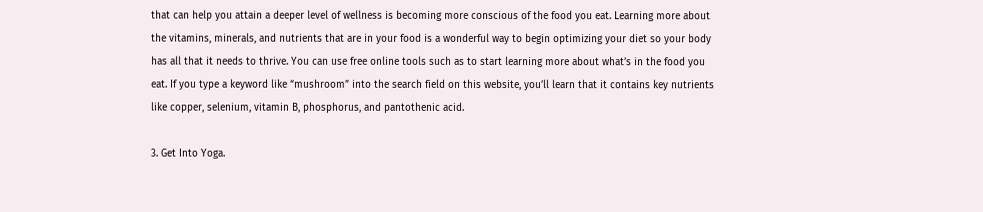that can help you attain a deeper level of wellness is becoming more conscious of the food you eat. Learning more about the vitamins, minerals, and nutrients that are in your food is a wonderful way to begin optimizing your diet so your body has all that it needs to thrive. You can use free online tools such as to start learning more about what’s in the food you eat. If you type a keyword like “mushroom” into the search field on this website, you’ll learn that it contains key nutrients like copper, selenium, vitamin B, phosphorus, and pantothenic acid.

3. Get Into Yoga.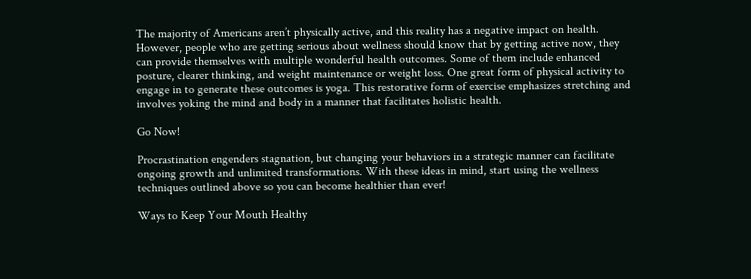The majority of Americans aren’t physically active, and this reality has a negative impact on health. However, people who are getting serious about wellness should know that by getting active now, they can provide themselves with multiple wonderful health outcomes. Some of them include enhanced posture, clearer thinking, and weight maintenance or weight loss. One great form of physical activity to engage in to generate these outcomes is yoga. This restorative form of exercise emphasizes stretching and involves yoking the mind and body in a manner that facilitates holistic health.

Go Now!

Procrastination engenders stagnation, but changing your behaviors in a strategic manner can facilitate ongoing growth and unlimited transformations. With these ideas in mind, start using the wellness techniques outlined above so you can become healthier than ever!

Ways to Keep Your Mouth Healthy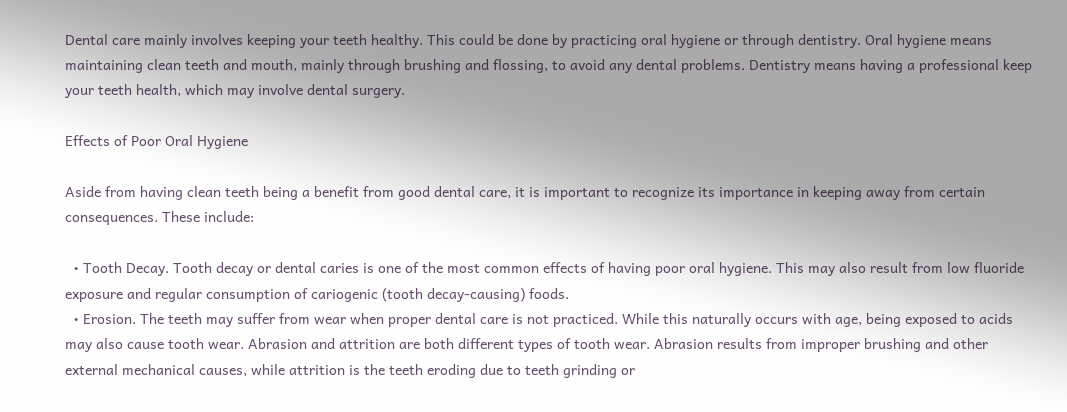Dental care mainly involves keeping your teeth healthy. This could be done by practicing oral hygiene or through dentistry. Oral hygiene means maintaining clean teeth and mouth, mainly through brushing and flossing, to avoid any dental problems. Dentistry means having a professional keep your teeth health, which may involve dental surgery.

Effects of Poor Oral Hygiene

Aside from having clean teeth being a benefit from good dental care, it is important to recognize its importance in keeping away from certain consequences. These include:

  • Tooth Decay. Tooth decay or dental caries is one of the most common effects of having poor oral hygiene. This may also result from low fluoride exposure and regular consumption of cariogenic (tooth decay-causing) foods.
  • Erosion. The teeth may suffer from wear when proper dental care is not practiced. While this naturally occurs with age, being exposed to acids may also cause tooth wear. Abrasion and attrition are both different types of tooth wear. Abrasion results from improper brushing and other external mechanical causes, while attrition is the teeth eroding due to teeth grinding or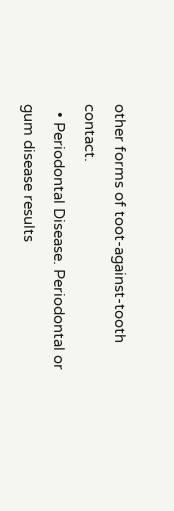other forms of toot-against-tooth contact.
  • Periodontal Disease. Periodontal or gum disease results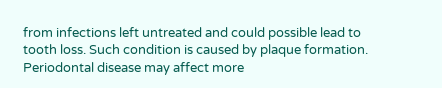from infections left untreated and could possible lead to tooth loss. Such condition is caused by plaque formation. Periodontal disease may affect more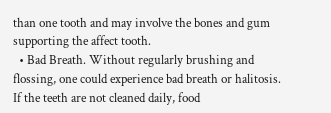than one tooth and may involve the bones and gum supporting the affect tooth.
  • Bad Breath. Without regularly brushing and flossing, one could experience bad breath or halitosis. If the teeth are not cleaned daily, food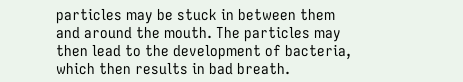particles may be stuck in between them and around the mouth. The particles may then lead to the development of bacteria, which then results in bad breath.